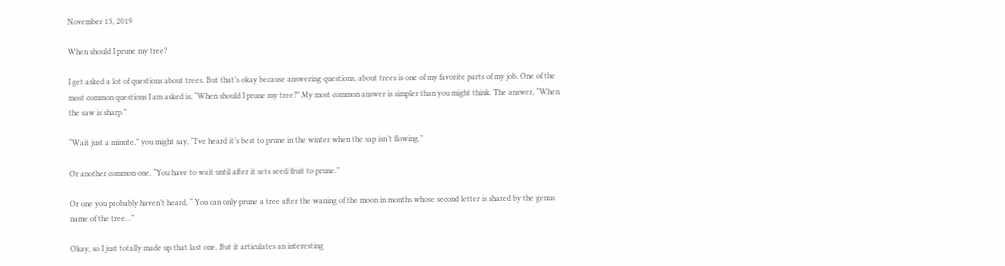November 13, 2019

When should I prune my tree?

I get asked a lot of questions about trees. But that’s okay because answering questions, about trees is one of my favorite parts of my job. One of the most common questions I am asked is, “When should I prune my tree?” My most common answer is simpler than you might think. The answer, “When the saw is sharp.”

“Wait just a minute,” you might say, “I’ve heard it’s best to prune in the winter when the sap isn’t flowing.”

Or another common one, “You have to wait until after it sets seed/fruit to prune.”

Or one you probably haven’t heard, “ You can only prune a tree after the waning of the moon in months whose second letter is shared by the genus name of the tree…”

Okay, so I just totally made up that last one. But it articulates an interesting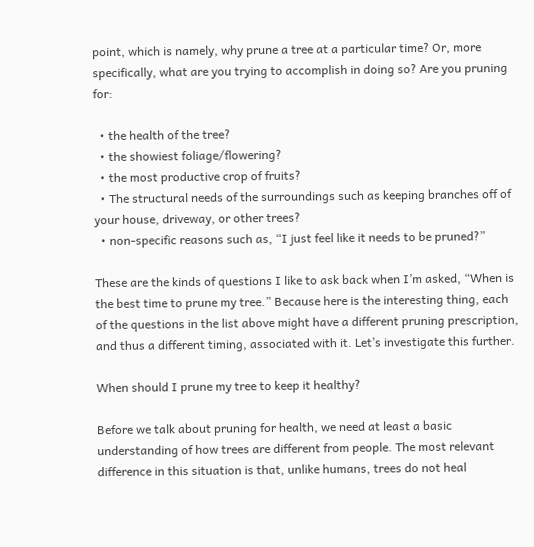point, which is namely, why prune a tree at a particular time? Or, more specifically, what are you trying to accomplish in doing so? Are you pruning for:

  • the health of the tree?
  • the showiest foliage/flowering?
  • the most productive crop of fruits?
  • The structural needs of the surroundings such as keeping branches off of your house, driveway, or other trees?
  • non-specific reasons such as, “I just feel like it needs to be pruned?”

These are the kinds of questions I like to ask back when I’m asked, “When is the best time to prune my tree.” Because here is the interesting thing, each of the questions in the list above might have a different pruning prescription, and thus a different timing, associated with it. Let’s investigate this further.

When should I prune my tree to keep it healthy?

Before we talk about pruning for health, we need at least a basic understanding of how trees are different from people. The most relevant difference in this situation is that, unlike humans, trees do not heal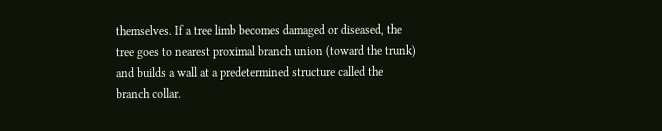themselves. If a tree limb becomes damaged or diseased, the tree goes to nearest proximal branch union (toward the trunk) and builds a wall at a predetermined structure called the branch collar.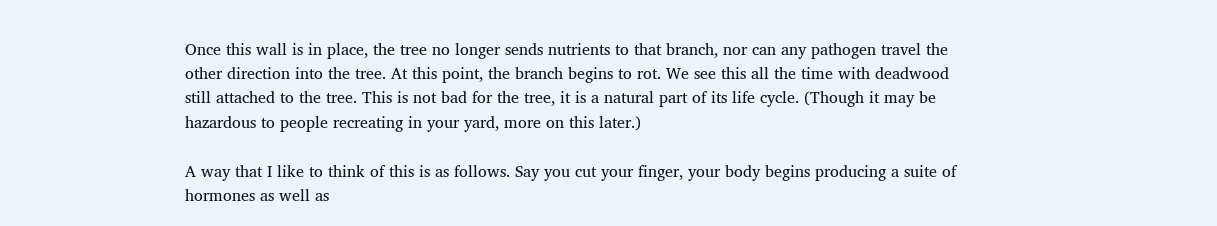Once this wall is in place, the tree no longer sends nutrients to that branch, nor can any pathogen travel the other direction into the tree. At this point, the branch begins to rot. We see this all the time with deadwood still attached to the tree. This is not bad for the tree, it is a natural part of its life cycle. (Though it may be hazardous to people recreating in your yard, more on this later.)

A way that I like to think of this is as follows. Say you cut your finger, your body begins producing a suite of hormones as well as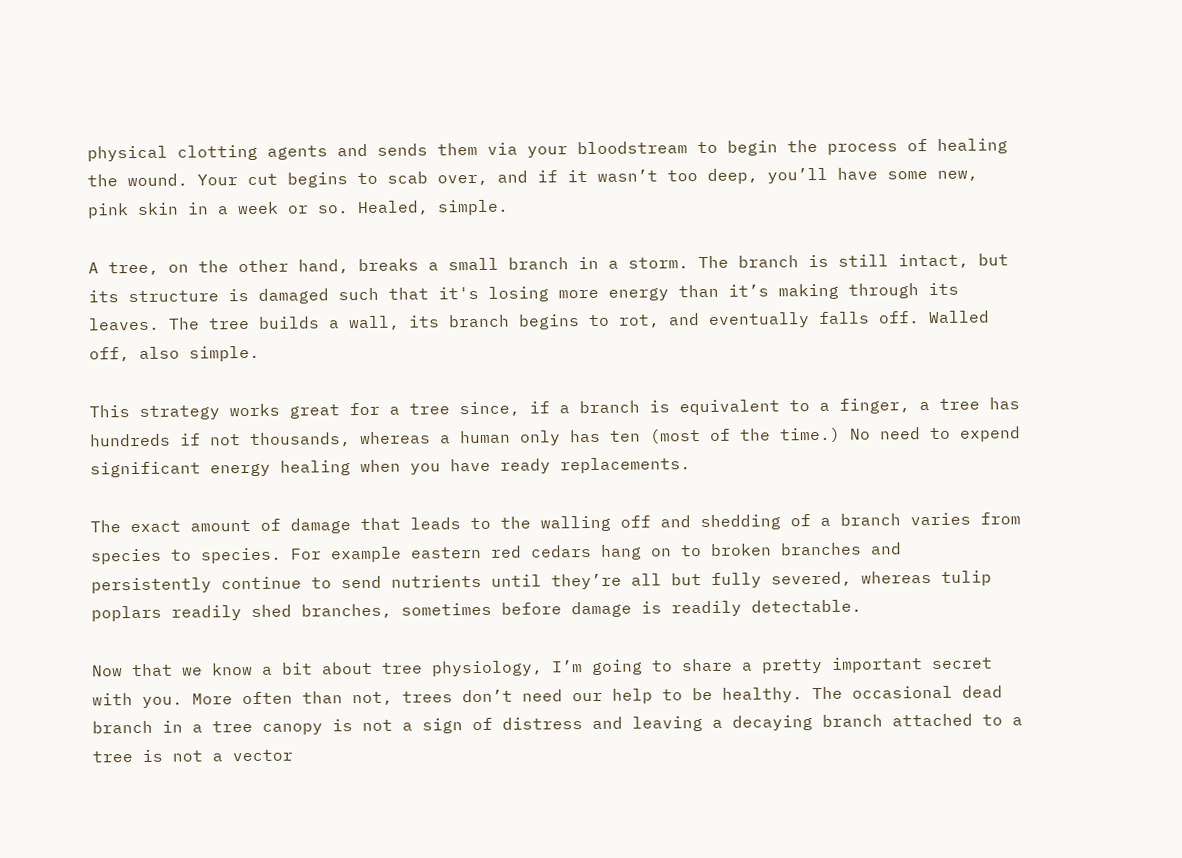physical clotting agents and sends them via your bloodstream to begin the process of healing the wound. Your cut begins to scab over, and if it wasn’t too deep, you’ll have some new, pink skin in a week or so. Healed, simple.

A tree, on the other hand, breaks a small branch in a storm. The branch is still intact, but its structure is damaged such that it's losing more energy than it’s making through its leaves. The tree builds a wall, its branch begins to rot, and eventually falls off. Walled off, also simple.

This strategy works great for a tree since, if a branch is equivalent to a finger, a tree has hundreds if not thousands, whereas a human only has ten (most of the time.) No need to expend significant energy healing when you have ready replacements.

The exact amount of damage that leads to the walling off and shedding of a branch varies from species to species. For example eastern red cedars hang on to broken branches and persistently continue to send nutrients until they’re all but fully severed, whereas tulip poplars readily shed branches, sometimes before damage is readily detectable.

Now that we know a bit about tree physiology, I’m going to share a pretty important secret with you. More often than not, trees don’t need our help to be healthy. The occasional dead branch in a tree canopy is not a sign of distress and leaving a decaying branch attached to a tree is not a vector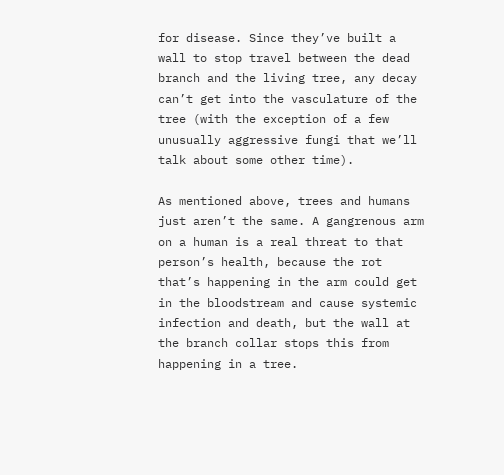for disease. Since they’ve built a wall to stop travel between the dead branch and the living tree, any decay can’t get into the vasculature of the tree (with the exception of a few unusually aggressive fungi that we’ll talk about some other time).

As mentioned above, trees and humans just aren’t the same. A gangrenous arm on a human is a real threat to that person’s health, because the rot that’s happening in the arm could get in the bloodstream and cause systemic infection and death, but the wall at the branch collar stops this from happening in a tree.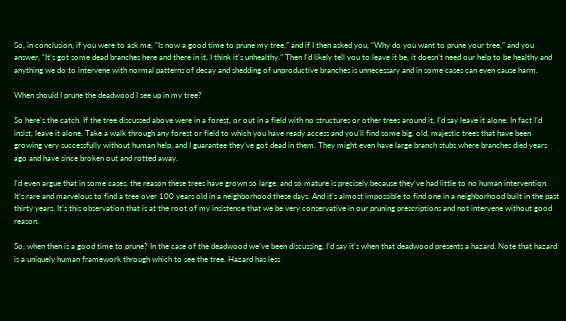So, in conclusion, if you were to ask me, “Is now a good time to prune my tree,” and if I then asked you, “Why do you want to prune your tree,” and you answer, “It’s got some dead branches here and there in it, I think it’s unhealthy.” Then I’d likely tell you to leave it be, it doesn’t need our help to be healthy and anything we do to intervene with normal patterns of decay and shedding of unproductive branches is unnecessary and in some cases can even cause harm.

When should I prune the deadwood I see up in my tree?

So here’s the catch. If the tree discussed above were in a forest, or out in a field with no structures or other trees around it, I’d say leave it alone. In fact I’d insist, leave it alone. Take a walk through any forest or field to which you have ready access and you’ll find some big, old, majestic trees that have been growing very successfully without human help, and I guarantee they’ve got dead in them. They might even have large branch stubs where branches died years ago and have since broken out and rotted away.

I’d even argue that in some cases, the reason these trees have grown so large, and so mature is precisely because they’ve had little to no human intervention. It’s rare and marvelous to find a tree over 100 years old in a neighborhood these days. And it’s almost impossible to find one in a neighborhood built in the past thirty years. It’s this observation that is at the root of my insistence that we be very conservative in our pruning prescriptions and not intervene without good reason.

So, when then is a good time to prune? In the case of the deadwood we’ve been discussing, I’d say it’s when that deadwood presents a hazard. Note that hazard is a uniquely human framework through which to see the tree. Hazard has less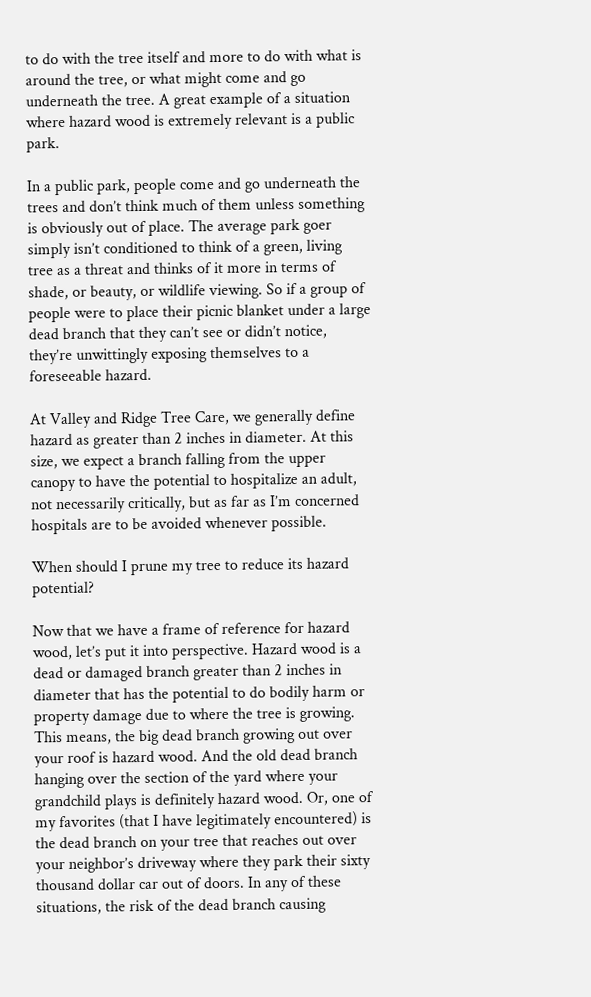to do with the tree itself and more to do with what is around the tree, or what might come and go underneath the tree. A great example of a situation where hazard wood is extremely relevant is a public park.

In a public park, people come and go underneath the trees and don’t think much of them unless something is obviously out of place. The average park goer simply isn’t conditioned to think of a green, living tree as a threat and thinks of it more in terms of shade, or beauty, or wildlife viewing. So if a group of people were to place their picnic blanket under a large dead branch that they can’t see or didn’t notice, they’re unwittingly exposing themselves to a foreseeable hazard.

At Valley and Ridge Tree Care, we generally define hazard as greater than 2 inches in diameter. At this size, we expect a branch falling from the upper canopy to have the potential to hospitalize an adult, not necessarily critically, but as far as I’m concerned hospitals are to be avoided whenever possible.

When should I prune my tree to reduce its hazard potential?

Now that we have a frame of reference for hazard wood, let’s put it into perspective. Hazard wood is a dead or damaged branch greater than 2 inches in diameter that has the potential to do bodily harm or property damage due to where the tree is growing. This means, the big dead branch growing out over your roof is hazard wood. And the old dead branch hanging over the section of the yard where your grandchild plays is definitely hazard wood. Or, one of my favorites (that I have legitimately encountered) is the dead branch on your tree that reaches out over your neighbor’s driveway where they park their sixty thousand dollar car out of doors. In any of these situations, the risk of the dead branch causing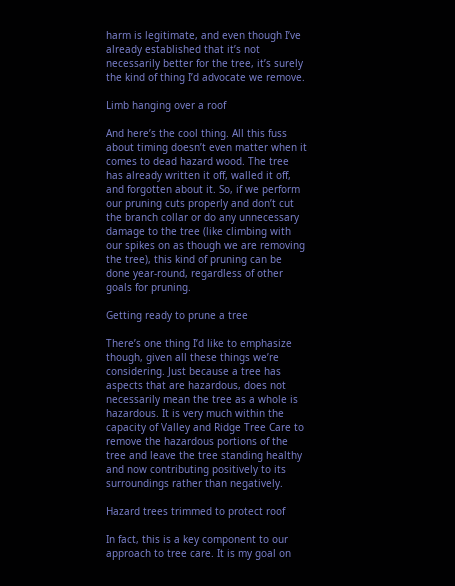harm is legitimate, and even though I’ve already established that it’s not necessarily better for the tree, it’s surely the kind of thing I’d advocate we remove.

Limb hanging over a roof

And here’s the cool thing. All this fuss about timing doesn’t even matter when it comes to dead hazard wood. The tree has already written it off, walled it off, and forgotten about it. So, if we perform our pruning cuts properly and don’t cut the branch collar or do any unnecessary damage to the tree (like climbing with our spikes on as though we are removing the tree), this kind of pruning can be done year-round, regardless of other goals for pruning.

Getting ready to prune a tree

There’s one thing I’d like to emphasize though, given all these things we’re considering. Just because a tree has aspects that are hazardous, does not necessarily mean the tree as a whole is hazardous. It is very much within the capacity of Valley and Ridge Tree Care to remove the hazardous portions of the tree and leave the tree standing healthy and now contributing positively to its surroundings rather than negatively.

Hazard trees trimmed to protect roof

In fact, this is a key component to our approach to tree care. It is my goal on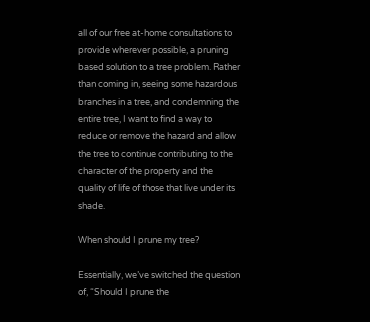all of our free at-home consultations to provide wherever possible, a pruning based solution to a tree problem. Rather than coming in, seeing some hazardous branches in a tree, and condemning the entire tree, I want to find a way to reduce or remove the hazard and allow the tree to continue contributing to the character of the property and the quality of life of those that live under its shade.

When should I prune my tree?

Essentially, we’ve switched the question of, “Should I prune the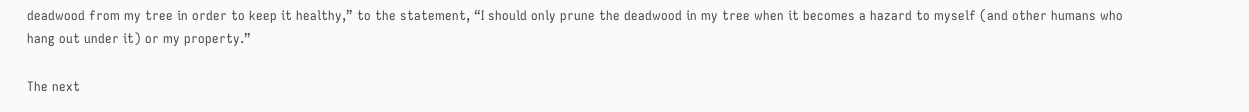deadwood from my tree in order to keep it healthy,” to the statement, “I should only prune the deadwood in my tree when it becomes a hazard to myself (and other humans who hang out under it) or my property.”

The next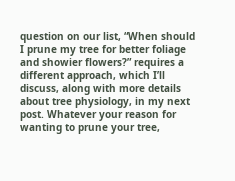question on our list, “When should I prune my tree for better foliage and showier flowers?” requires a different approach, which I’ll discuss, along with more details about tree physiology, in my next post. Whatever your reason for wanting to prune your tree,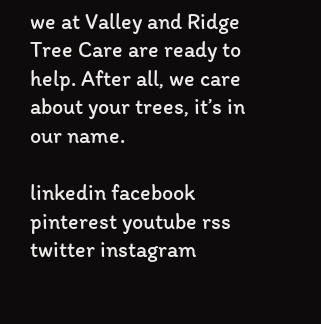we at Valley and Ridge Tree Care are ready to help. After all, we care about your trees, it’s in our name.

linkedin facebook pinterest youtube rss twitter instagram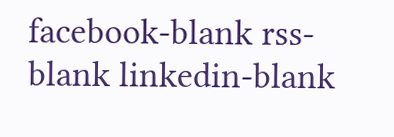facebook-blank rss-blank linkedin-blank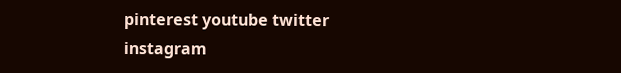pinterest youtube twitter instagram